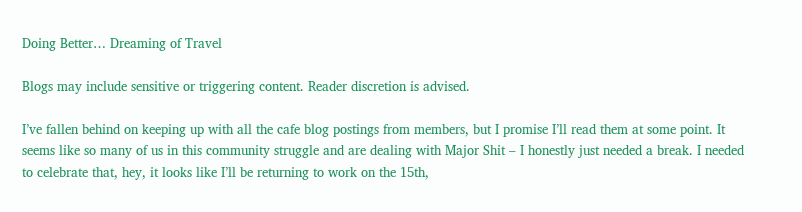Doing Better… Dreaming of Travel

Blogs may include sensitive or triggering content. Reader discretion is advised.

I’ve fallen behind on keeping up with all the cafe blog postings from members, but I promise I’ll read them at some point. It seems like so many of us in this community struggle and are dealing with Major Shit – I honestly just needed a break. I needed to celebrate that, hey, it looks like I’ll be returning to work on the 15th,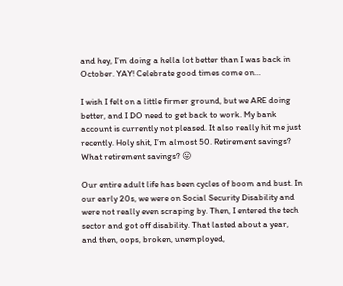and hey, I’m doing a hella lot better than I was back in October. YAY! Celebrate good times come on…

I wish I felt on a little firmer ground, but we ARE doing better, and I DO need to get back to work. My bank account is currently not pleased. It also really hit me just recently. Holy shit, I’m almost 50. Retirement savings? What retirement savings? 😛

Our entire adult life has been cycles of boom and bust. In our early 20s, we were on Social Security Disability and were not really even scraping by. Then, I entered the tech sector and got off disability. That lasted about a year, and then, oops, broken, unemployed,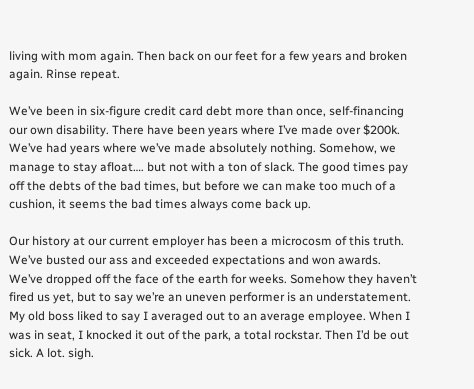living with mom again. Then back on our feet for a few years and broken again. Rinse repeat.

We’ve been in six-figure credit card debt more than once, self-financing our own disability. There have been years where I’ve made over $200k. We’ve had years where we’ve made absolutely nothing. Somehow, we manage to stay afloat…. but not with a ton of slack. The good times pay off the debts of the bad times, but before we can make too much of a cushion, it seems the bad times always come back up.

Our history at our current employer has been a microcosm of this truth. We’ve busted our ass and exceeded expectations and won awards. We’ve dropped off the face of the earth for weeks. Somehow they haven’t fired us yet, but to say we’re an uneven performer is an understatement. My old boss liked to say I averaged out to an average employee. When I was in seat, I knocked it out of the park, a total rockstar. Then I’d be out sick. A lot. sigh.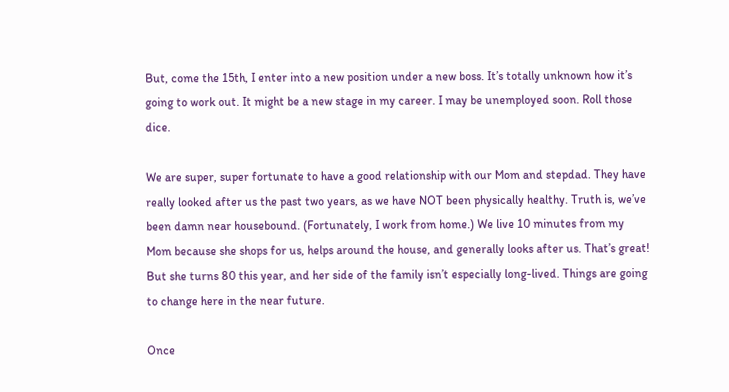But, come the 15th, I enter into a new position under a new boss. It’s totally unknown how it’s going to work out. It might be a new stage in my career. I may be unemployed soon. Roll those dice.

We are super, super fortunate to have a good relationship with our Mom and stepdad. They have really looked after us the past two years, as we have NOT been physically healthy. Truth is, we’ve been damn near housebound. (Fortunately, I work from home.) We live 10 minutes from my Mom because she shops for us, helps around the house, and generally looks after us. That’s great! But she turns 80 this year, and her side of the family isn’t especially long-lived. Things are going to change here in the near future.

Once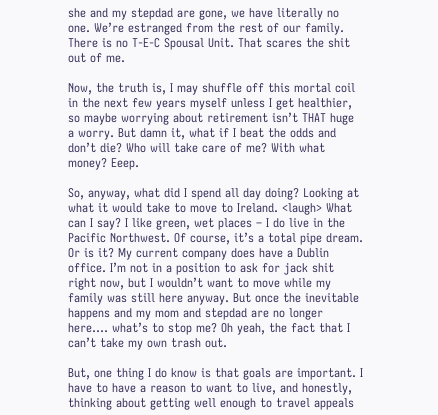she and my stepdad are gone, we have literally no one. We’re estranged from the rest of our family. There is no T-E-C Spousal Unit. That scares the shit out of me.

Now, the truth is, I may shuffle off this mortal coil in the next few years myself unless I get healthier, so maybe worrying about retirement isn’t THAT huge a worry. But damn it, what if I beat the odds and don’t die? Who will take care of me? With what money? Eeep.

So, anyway, what did I spend all day doing? Looking at what it would take to move to Ireland. <laugh> What can I say? I like green, wet places – I do live in the Pacific Northwest. Of course, it’s a total pipe dream. Or is it? My current company does have a Dublin office. I’m not in a position to ask for jack shit right now, but I wouldn’t want to move while my family was still here anyway. But once the inevitable happens and my mom and stepdad are no longer here…. what’s to stop me? Oh yeah, the fact that I can’t take my own trash out.

But, one thing I do know is that goals are important. I have to have a reason to want to live, and honestly, thinking about getting well enough to travel appeals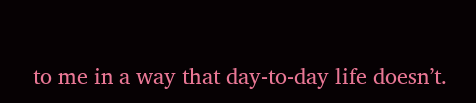to me in a way that day-to-day life doesn’t.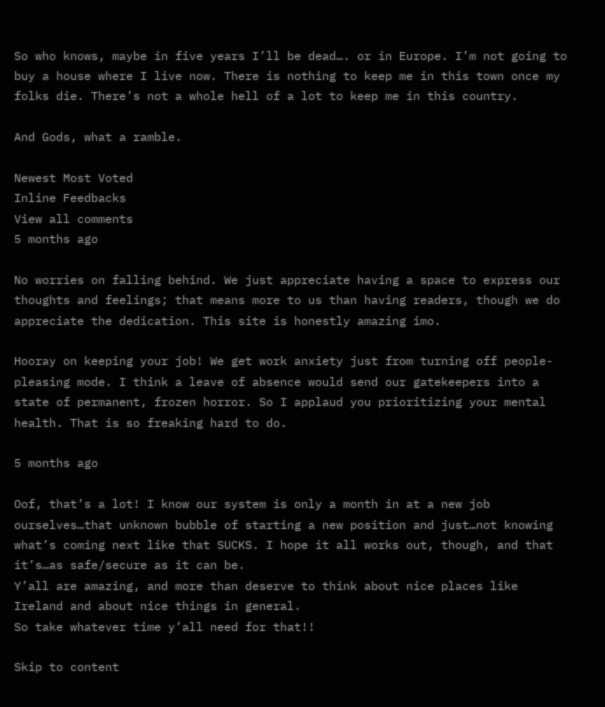So who knows, maybe in five years I’ll be dead…. or in Europe. I’m not going to buy a house where I live now. There is nothing to keep me in this town once my folks die. There’s not a whole hell of a lot to keep me in this country.

And Gods, what a ramble.

Newest Most Voted
Inline Feedbacks
View all comments
5 months ago

No worries on falling behind. We just appreciate having a space to express our thoughts and feelings; that means more to us than having readers, though we do appreciate the dedication. This site is honestly amazing imo.

Hooray on keeping your job! We get work anxiety just from turning off people-pleasing mode. I think a leave of absence would send our gatekeepers into a state of permanent, frozen horror. So I applaud you prioritizing your mental health. That is so freaking hard to do.

5 months ago

Oof, that’s a lot! I know our system is only a month in at a new job ourselves…that unknown bubble of starting a new position and just…not knowing what’s coming next like that SUCKS. I hope it all works out, though, and that it’s…as safe/secure as it can be.
Y’all are amazing, and more than deserve to think about nice places like Ireland and about nice things in general.
So take whatever time y’all need for that!!

Skip to content